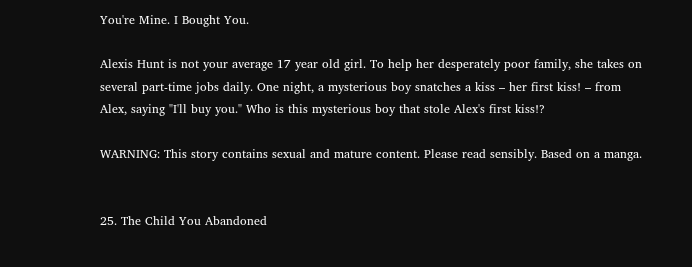You're Mine. I Bought You.

Alexis Hunt is not your average 17 year old girl. To help her desperately poor family, she takes on several part-time jobs daily. One night, a mysterious boy snatches a kiss – her first kiss! – from Alex, saying "I'll buy you." Who is this mysterious boy that stole Alex's first kiss!?

WARNING: This story contains sexual and mature content. Please read sensibly. Based on a manga.


25. The Child You Abandoned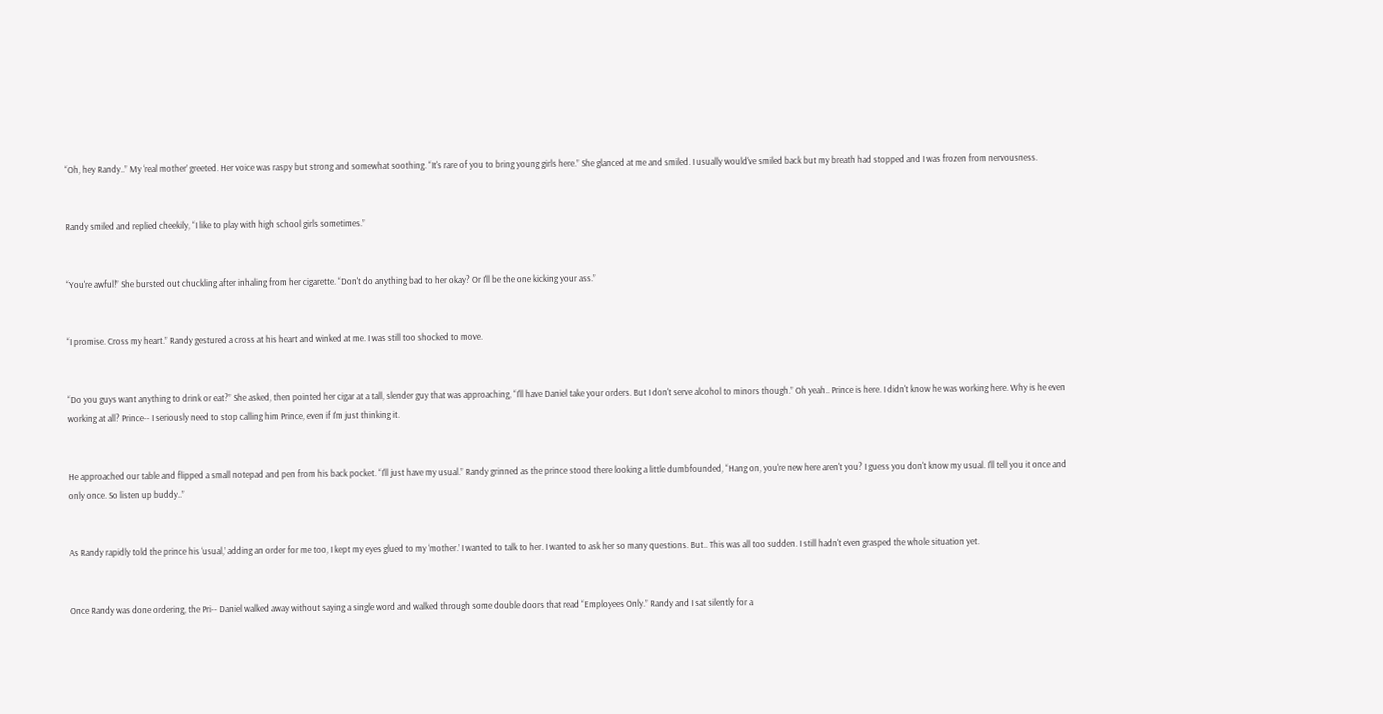“Oh, hey Randy..” My ‘real mother’ greeted. Her voice was raspy but strong and somewhat soothing. “It's rare of you to bring young girls here.” She glanced at me and smiled. I usually would've smiled back but my breath had stopped and I was frozen from nervousness.


Randy smiled and replied cheekily, “I like to play with high school girls sometimes.”


“You're awful!” She bursted out chuckling after inhaling from her cigarette. “Don't do anything bad to her okay? Or I'll be the one kicking your ass.”


“I promise. Cross my heart.” Randy gestured a cross at his heart and winked at me. I was still too shocked to move.


“Do you guys want anything to drink or eat?” She asked, then pointed her cigar at a tall, slender guy that was approaching, “I'll have Daniel take your orders. But I don't serve alcohol to minors though.” Oh yeah.. Prince is here. I didn't know he was working here. Why is he even working at all? Prince-- I seriously need to stop calling him Prince, even if I'm just thinking it.


He approached our table and flipped a small notepad and pen from his back pocket. “I'll just have my usual.” Randy grinned as the prince stood there looking a little dumbfounded, “Hang on, you're new here aren't you? I guess you don't know my usual. I'll tell you it once and only once. So listen up buddy..”


As Randy rapidly told the prince his ‘usual,’ adding an order for me too, I kept my eyes glued to my ‘mother.’ I wanted to talk to her. I wanted to ask her so many questions. But.. This was all too sudden. I still hadn't even grasped the whole situation yet.


Once Randy was done ordering, the Pri-- Daniel walked away without saying a single word and walked through some double doors that read “Employees Only.” Randy and I sat silently for a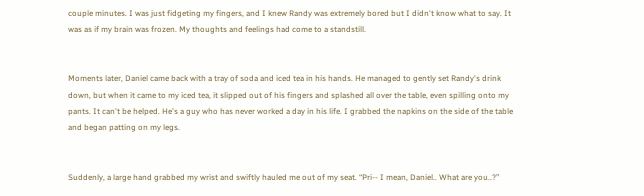couple minutes. I was just fidgeting my fingers, and I knew Randy was extremely bored but I didn't know what to say. It was as if my brain was frozen. My thoughts and feelings had come to a standstill.


Moments later, Daniel came back with a tray of soda and iced tea in his hands. He managed to gently set Randy's drink down, but when it came to my iced tea, it slipped out of his fingers and splashed all over the table, even spilling onto my pants. It can't be helped. He's a guy who has never worked a day in his life. I grabbed the napkins on the side of the table and began patting on my legs.


Suddenly, a large hand grabbed my wrist and swiftly hauled me out of my seat. “Pri-- I mean, Daniel.. What are you..?”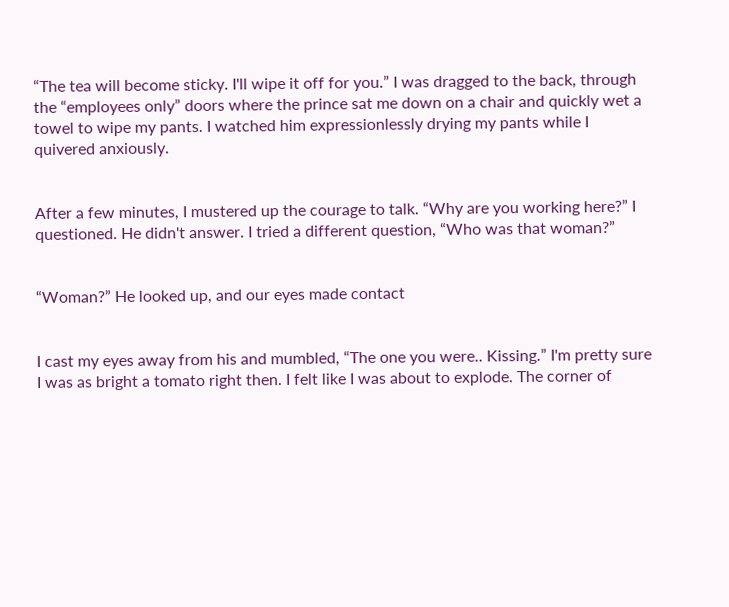“The tea will become sticky. I'll wipe it off for you.” I was dragged to the back, through the “employees only” doors where the prince sat me down on a chair and quickly wet a towel to wipe my pants. I watched him expressionlessly drying my pants while I quivered anxiously.


After a few minutes, I mustered up the courage to talk. “Why are you working here?” I questioned. He didn't answer. I tried a different question, “Who was that woman?”


“Woman?” He looked up, and our eyes made contact


I cast my eyes away from his and mumbled, “The one you were.. Kissing.” I'm pretty sure I was as bright a tomato right then. I felt like I was about to explode. The corner of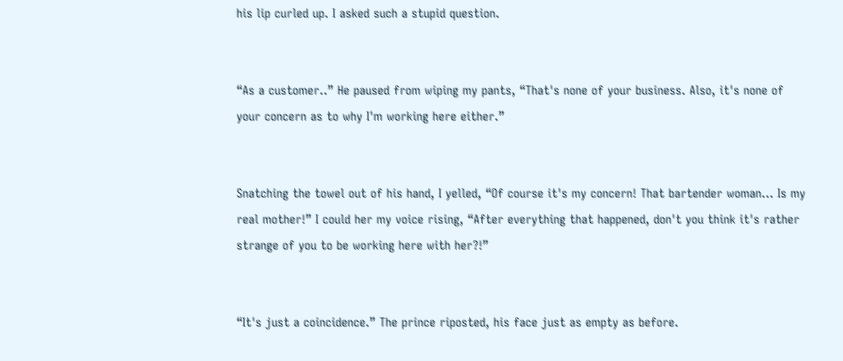his lip curled up. I asked such a stupid question.


“As a customer..” He paused from wiping my pants, “That's none of your business. Also, it's none of your concern as to why I'm working here either.”


Snatching the towel out of his hand, I yelled, “Of course it's my concern! That bartender woman... Is my real mother!” I could her my voice rising, “After everything that happened, don't you think it's rather strange of you to be working here with her?!”


“It's just a coincidence.” The prince riposted, his face just as empty as before.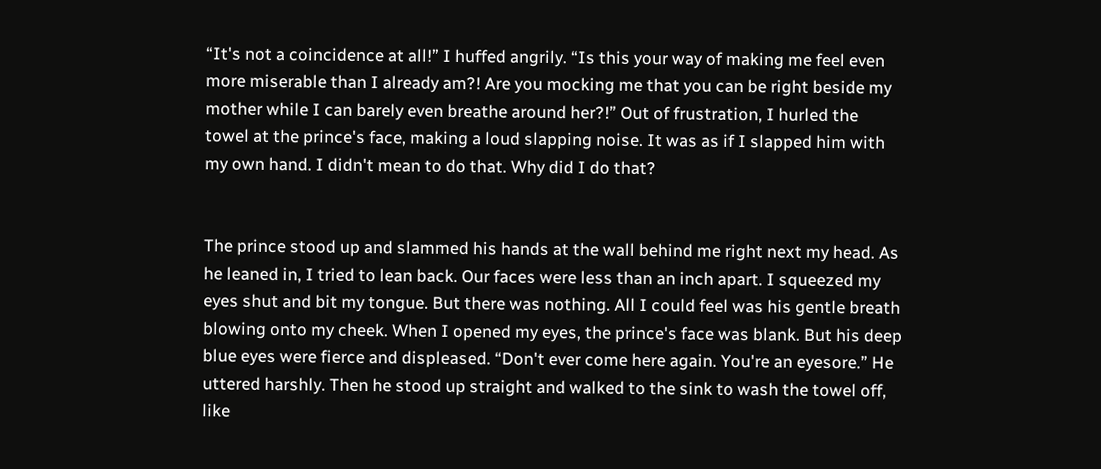“It's not a coincidence at all!” I huffed angrily. “Is this your way of making me feel even more miserable than I already am?! Are you mocking me that you can be right beside my mother while I can barely even breathe around her?!” Out of frustration, I hurled the towel at the prince's face, making a loud slapping noise. It was as if I slapped him with my own hand. I didn't mean to do that. Why did I do that?


The prince stood up and slammed his hands at the wall behind me right next my head. As he leaned in, I tried to lean back. Our faces were less than an inch apart. I squeezed my eyes shut and bit my tongue. But there was nothing. All I could feel was his gentle breath blowing onto my cheek. When I opened my eyes, the prince's face was blank. But his deep blue eyes were fierce and displeased. “Don't ever come here again. You're an eyesore.” He uttered harshly. Then he stood up straight and walked to the sink to wash the towel off, like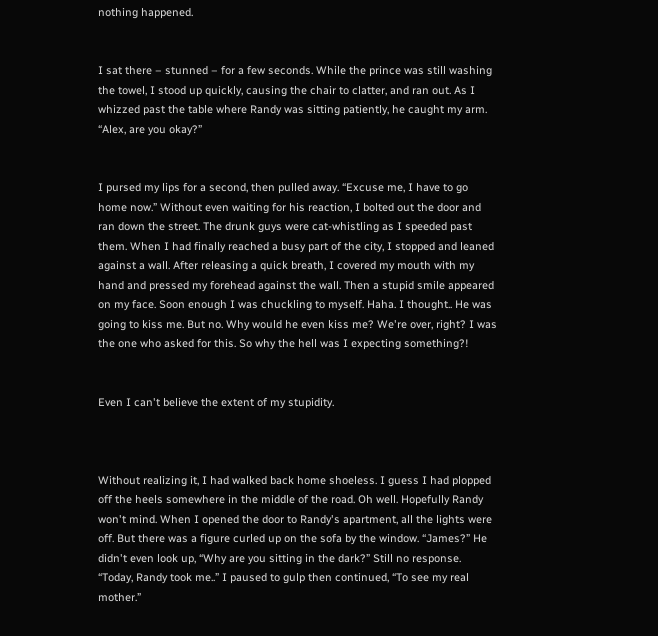nothing happened.


I sat there – stunned – for a few seconds. While the prince was still washing the towel, I stood up quickly, causing the chair to clatter, and ran out. As I whizzed past the table where Randy was sitting patiently, he caught my arm. “Alex, are you okay?”


I pursed my lips for a second, then pulled away. “Excuse me, I have to go home now.” Without even waiting for his reaction, I bolted out the door and ran down the street. The drunk guys were cat-whistling as I speeded past them. When I had finally reached a busy part of the city, I stopped and leaned against a wall. After releasing a quick breath, I covered my mouth with my hand and pressed my forehead against the wall. Then a stupid smile appeared on my face. Soon enough I was chuckling to myself. Haha. I thought.. He was going to kiss me. But no. Why would he even kiss me? We're over, right? I was the one who asked for this. So why the hell was I expecting something?!


Even I can't believe the extent of my stupidity.



Without realizing it, I had walked back home shoeless. I guess I had plopped off the heels somewhere in the middle of the road. Oh well. Hopefully Randy won't mind. When I opened the door to Randy's apartment, all the lights were off. But there was a figure curled up on the sofa by the window. “James?” He didn't even look up, “Why are you sitting in the dark?” Still no response. “Today, Randy took me..” I paused to gulp then continued, “To see my real mother.”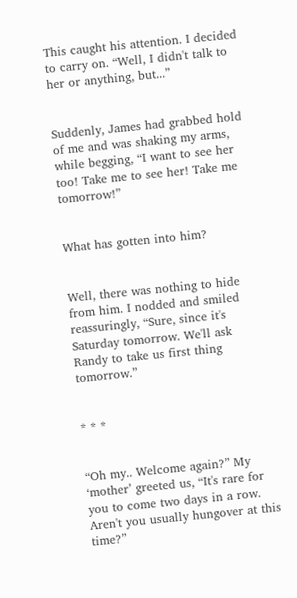This caught his attention. I decided to carry on. “Well, I didn't talk to her or anything, but...”


Suddenly, James had grabbed hold of me and was shaking my arms, while begging, “I want to see her too! Take me to see her! Take me tomorrow!”


What has gotten into him?


Well, there was nothing to hide from him. I nodded and smiled reassuringly, “Sure, since it's Saturday tomorrow. We'll ask Randy to take us first thing tomorrow.”


* * *


“Oh my.. Welcome again?” My ‘mother’ greeted us, “It's rare for you to come two days in a row. Aren't you usually hungover at this time?”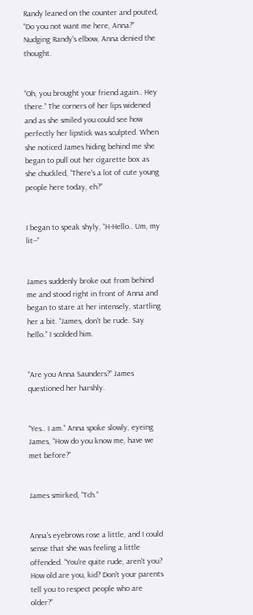Randy leaned on the counter and pouted, “Do you not want me here, Anna?” Nudging Randy's elbow, Anna denied the thought.


“Oh, you brought your friend again.. Hey there.” The corners of her lips widened and as she smiled you could see how perfectly her lipstick was sculpted. When she noticed James hiding behind me she began to pull out her cigarette box as she chuckled, “There's a lot of cute young people here today, eh?”


I began to speak shyly, “H-Hello.. Um, my lit--”


James suddenly broke out from behind me and stood right in front of Anna and began to stare at her intensely, startling her a bit. “James, don't be rude. Say hello.” I scolded him.


“Are you Anna Saunders?” James questioned her harshly.


“Yes.. I am.” Anna spoke slowly, eyeing James, “How do you know me, have we met before?”


James smirked, “Tch.”


Anna's eyebrows rose a little, and I could sense that she was feeling a little offended. “You're quite rude, aren't you? How old are you, kid? Don't your parents tell you to respect people who are older?”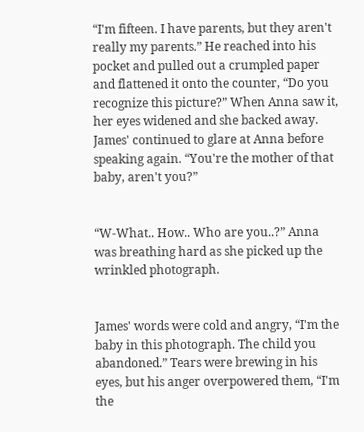“I'm fifteen. I have parents, but they aren't really my parents.” He reached into his pocket and pulled out a crumpled paper and flattened it onto the counter, “Do you recognize this picture?” When Anna saw it, her eyes widened and she backed away. James' continued to glare at Anna before speaking again. “You're the mother of that baby, aren't you?”


“W-What.. How.. Who are you..?” Anna was breathing hard as she picked up the wrinkled photograph.


James' words were cold and angry, “I'm the baby in this photograph. The child you abandoned.” Tears were brewing in his eyes, but his anger overpowered them, “I'm the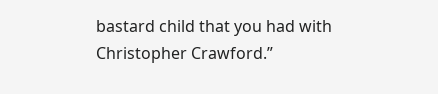bastard child that you had with Christopher Crawford.”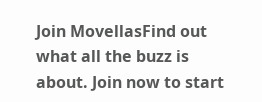Join MovellasFind out what all the buzz is about. Join now to start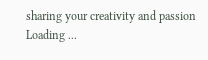sharing your creativity and passion
Loading ...